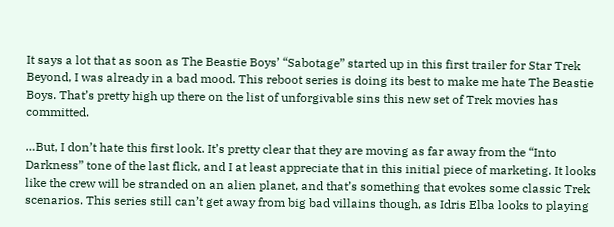It says a lot that as soon as The Beastie Boys’ “Sabotage” started up in this first trailer for Star Trek Beyond, I was already in a bad mood. This reboot series is doing its best to make me hate The Beastie Boys. That’s pretty high up there on the list of unforgivable sins this new set of Trek movies has committed.

…But, I don’t hate this first look. It’s pretty clear that they are moving as far away from the “Into Darkness” tone of the last flick, and I at least appreciate that in this initial piece of marketing. It looks like the crew will be stranded on an alien planet, and that’s something that evokes some classic Trek scenarios. This series still can’t get away from big bad villains though, as Idris Elba looks to playing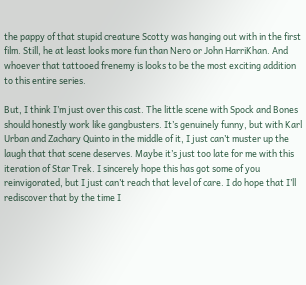the pappy of that stupid creature Scotty was hanging out with in the first film. Still, he at least looks more fun than Nero or John HarriKhan. And whoever that tattooed frenemy is looks to be the most exciting addition to this entire series.

But, I think I’m just over this cast. The little scene with Spock and Bones should honestly work like gangbusters. It’s genuinely funny, but with Karl Urban and Zachary Quinto in the middle of it, I just can’t muster up the laugh that that scene deserves. Maybe it’s just too late for me with this iteration of Star Trek. I sincerely hope this has got some of you reinvigorated, but I just can’t reach that level of care. I do hope that I’ll rediscover that by the time I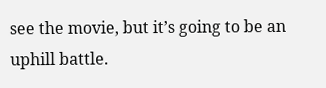see the movie, but it’s going to be an uphill battle.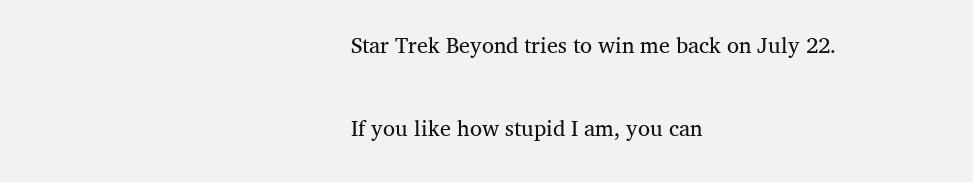Star Trek Beyond tries to win me back on July 22.

If you like how stupid I am, you can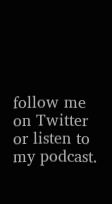follow me on Twitter or listen to my podcast.